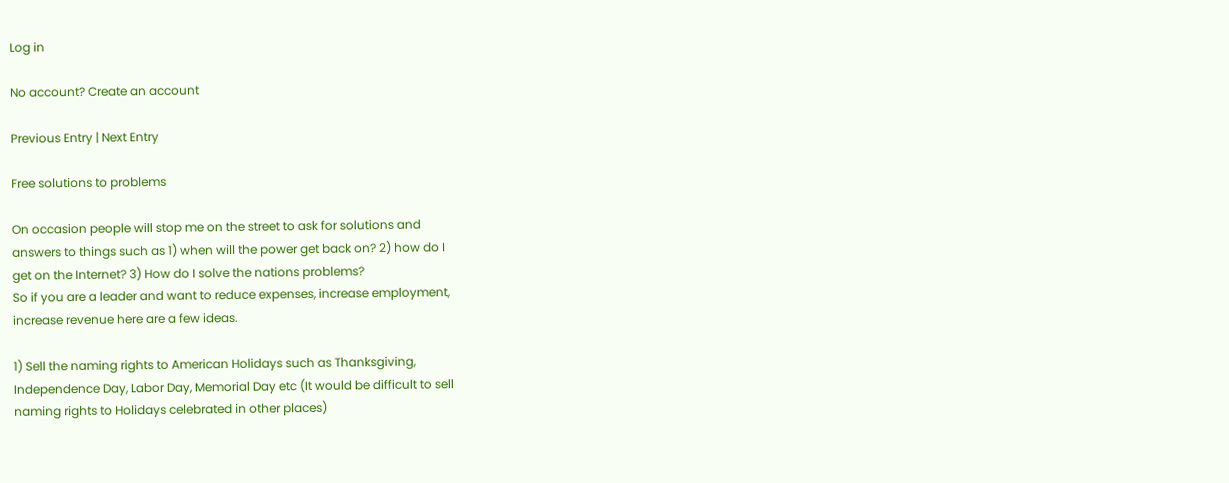Log in

No account? Create an account

Previous Entry | Next Entry

Free solutions to problems

On occasion people will stop me on the street to ask for solutions and
answers to things such as 1) when will the power get back on? 2) how do I
get on the Internet? 3) How do I solve the nations problems?
So if you are a leader and want to reduce expenses, increase employment,
increase revenue here are a few ideas.

1) Sell the naming rights to American Holidays such as Thanksgiving,
Independence Day, Labor Day, Memorial Day etc (It would be difficult to sell
naming rights to Holidays celebrated in other places)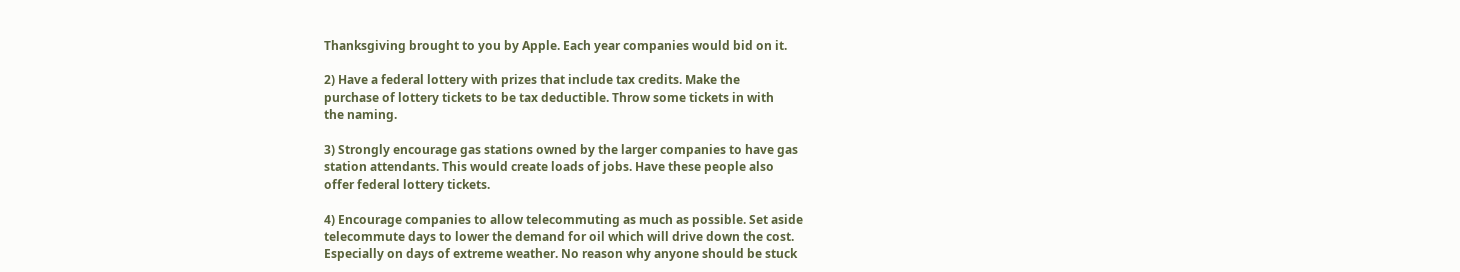Thanksgiving brought to you by Apple. Each year companies would bid on it.

2) Have a federal lottery with prizes that include tax credits. Make the
purchase of lottery tickets to be tax deductible. Throw some tickets in with
the naming.

3) Strongly encourage gas stations owned by the larger companies to have gas
station attendants. This would create loads of jobs. Have these people also
offer federal lottery tickets.

4) Encourage companies to allow telecommuting as much as possible. Set aside
telecommute days to lower the demand for oil which will drive down the cost.
Especially on days of extreme weather. No reason why anyone should be stuck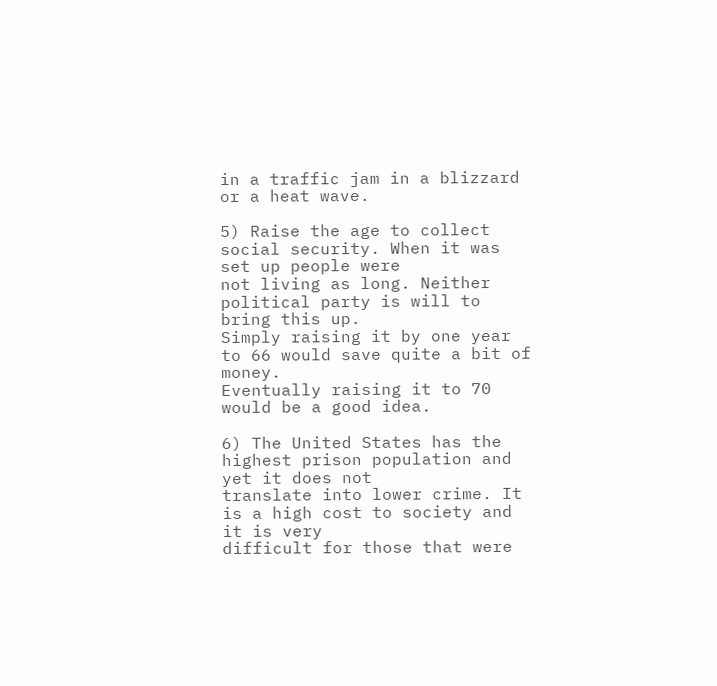in a traffic jam in a blizzard or a heat wave.

5) Raise the age to collect social security. When it was set up people were
not living as long. Neither political party is will to bring this up.
Simply raising it by one year to 66 would save quite a bit of money.
Eventually raising it to 70 would be a good idea.

6) The United States has the highest prison population and yet it does not
translate into lower crime. It is a high cost to society and it is very
difficult for those that were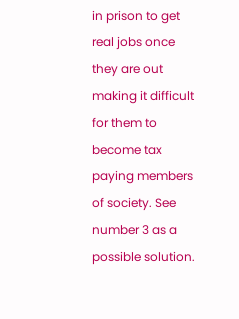in prison to get real jobs once they are out
making it difficult for them to become tax paying members of society. See
number 3 as a possible solution.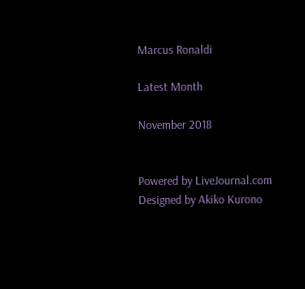Marcus Ronaldi

Latest Month

November 2018


Powered by LiveJournal.com
Designed by Akiko Kurono